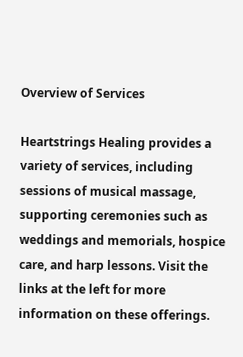Overview of Services

Heartstrings Healing provides a variety of services, including sessions of musical massage, supporting ceremonies such as weddings and memorials, hospice care, and harp lessons. Visit the links at the left for more information on these offerings.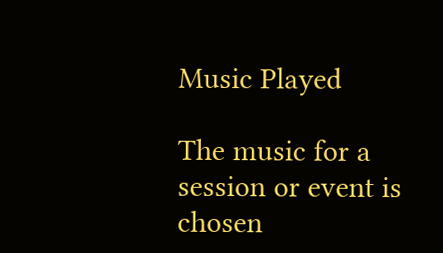Music Played

The music for a session or event is chosen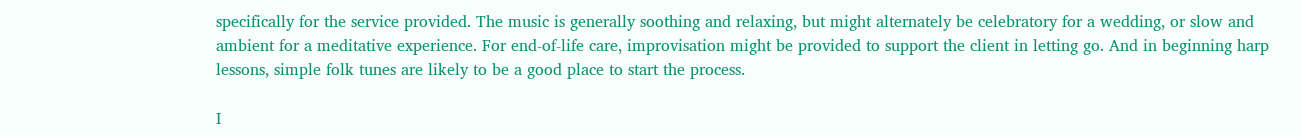specifically for the service provided. The music is generally soothing and relaxing, but might alternately be celebratory for a wedding, or slow and ambient for a meditative experience. For end-of-life care, improvisation might be provided to support the client in letting go. And in beginning harp lessons, simple folk tunes are likely to be a good place to start the process.

I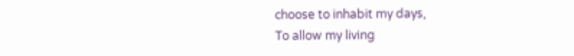choose to inhabit my days,
To allow my living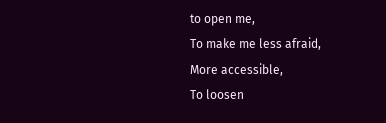to open me,
To make me less afraid,
More accessible,
To loosen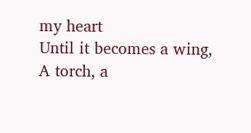my heart
Until it becomes a wing,
A torch, a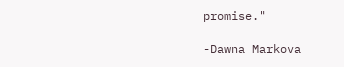promise."

-Dawna Markova